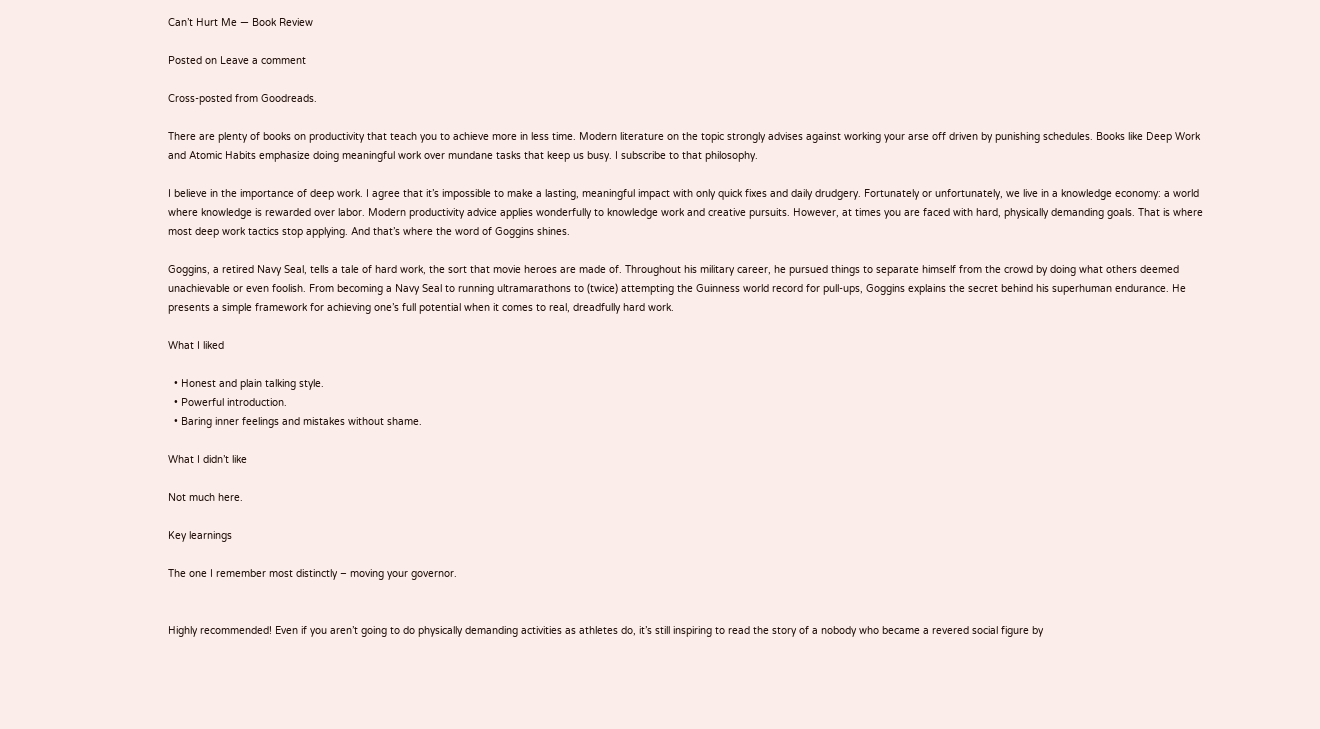Can’t Hurt Me — Book Review

Posted on Leave a comment

Cross-posted from Goodreads.

There are plenty of books on productivity that teach you to achieve more in less time. Modern literature on the topic strongly advises against working your arse off driven by punishing schedules. Books like Deep Work and Atomic Habits emphasize doing meaningful work over mundane tasks that keep us busy. I subscribe to that philosophy.

I believe in the importance of deep work. I agree that it’s impossible to make a lasting, meaningful impact with only quick fixes and daily drudgery. Fortunately or unfortunately, we live in a knowledge economy: a world where knowledge is rewarded over labor. Modern productivity advice applies wonderfully to knowledge work and creative pursuits. However, at times you are faced with hard, physically demanding goals. That is where most deep work tactics stop applying. And that’s where the word of Goggins shines.

Goggins, a retired Navy Seal, tells a tale of hard work, the sort that movie heroes are made of. Throughout his military career, he pursued things to separate himself from the crowd by doing what others deemed unachievable or even foolish. From becoming a Navy Seal to running ultramarathons to (twice) attempting the Guinness world record for pull-ups, Goggins explains the secret behind his superhuman endurance. He presents a simple framework for achieving one’s full potential when it comes to real, dreadfully hard work.

What I liked

  • Honest and plain talking style.
  • Powerful introduction.
  • Baring inner feelings and mistakes without shame.

What I didn’t like

Not much here.

Key learnings

The one I remember most distinctly – moving your governor.


Highly recommended! Even if you aren’t going to do physically demanding activities as athletes do, it’s still inspiring to read the story of a nobody who became a revered social figure by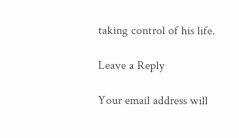taking control of his life.

Leave a Reply

Your email address will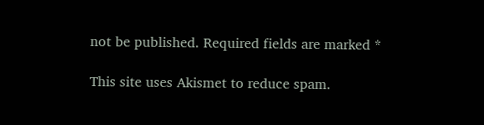not be published. Required fields are marked *

This site uses Akismet to reduce spam.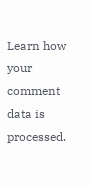Learn how your comment data is processed.